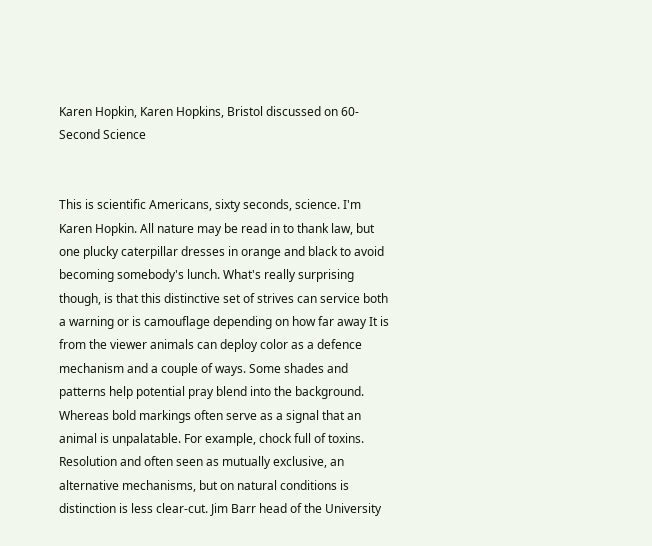Karen Hopkin, Karen Hopkins, Bristol discussed on 60-Second Science


This is scientific Americans, sixty seconds, science. I'm Karen Hopkin. All nature may be read in to thank law, but one plucky caterpillar dresses in orange and black to avoid becoming somebody's lunch. What's really surprising though, is that this distinctive set of strives can service both a warning or is camouflage depending on how far away It is from the viewer animals can deploy color as a defence mechanism and a couple of ways. Some shades and patterns help potential pray blend into the background. Whereas bold markings often serve as a signal that an animal is unpalatable. For example, chock full of toxins. Resolution and often seen as mutually exclusive, an alternative mechanisms, but on natural conditions is distinction is less clear-cut. Jim Barr head of the University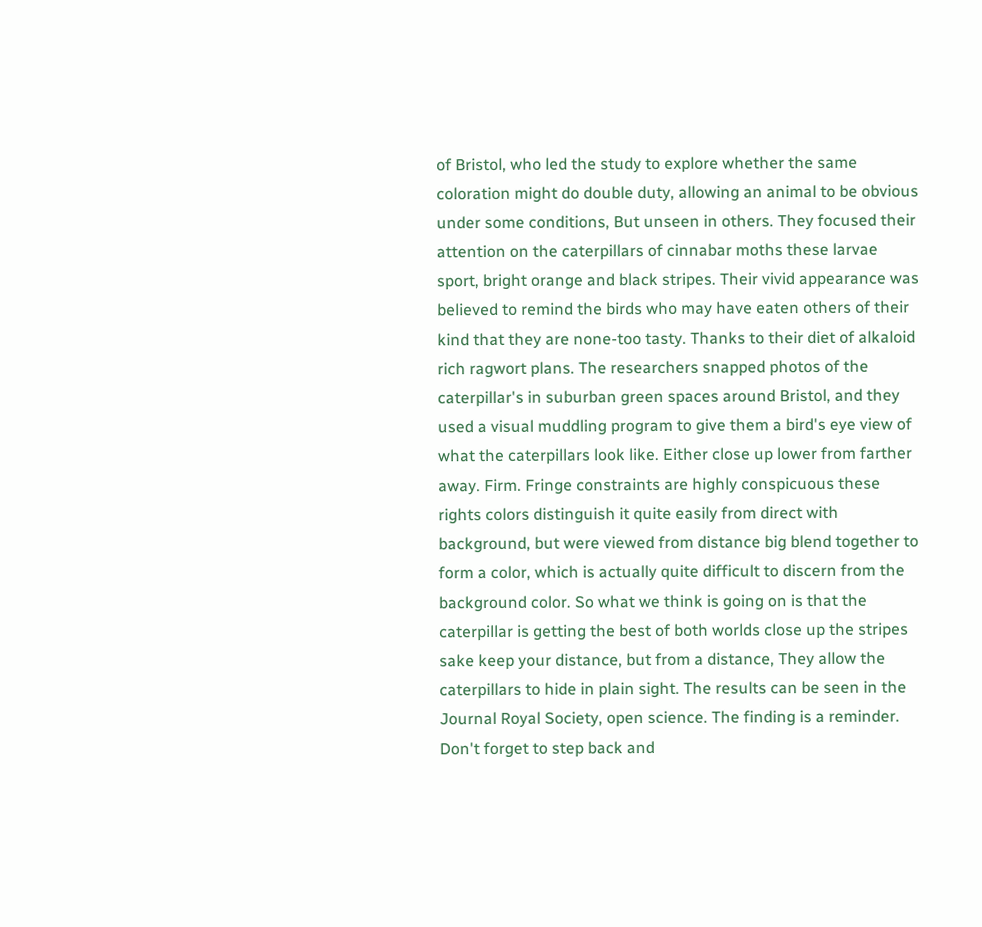of Bristol, who led the study to explore whether the same coloration might do double duty, allowing an animal to be obvious under some conditions, But unseen in others. They focused their attention on the caterpillars of cinnabar moths these larvae sport, bright orange and black stripes. Their vivid appearance was believed to remind the birds who may have eaten others of their kind that they are none-too tasty. Thanks to their diet of alkaloid rich ragwort plans. The researchers snapped photos of the caterpillar's in suburban green spaces around Bristol, and they used a visual muddling program to give them a bird's eye view of what the caterpillars look like. Either close up lower from farther away. Firm. Fringe constraints are highly conspicuous these rights colors distinguish it quite easily from direct with background, but were viewed from distance big blend together to form a color, which is actually quite difficult to discern from the background color. So what we think is going on is that the caterpillar is getting the best of both worlds close up the stripes sake keep your distance, but from a distance, They allow the caterpillars to hide in plain sight. The results can be seen in the Journal Royal Society, open science. The finding is a reminder. Don't forget to step back and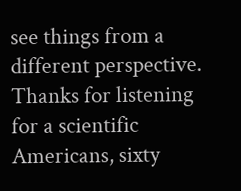see things from a different perspective. Thanks for listening for a scientific Americans, sixty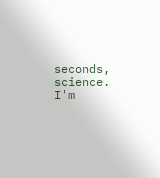seconds, science. I'm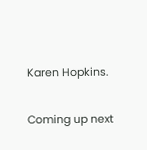Karen Hopkins.

Coming up next